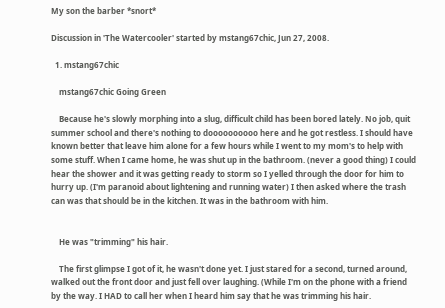My son the barber *snort*

Discussion in 'The Watercooler' started by mstang67chic, Jun 27, 2008.

  1. mstang67chic

    mstang67chic Going Green

    Because he's slowly morphing into a slug, difficult child has been bored lately. No job, quit summer school and there's nothing to doooooooooo here and he got restless. I should have known better that leave him alone for a few hours while I went to my mom's to help with some stuff. When I came home, he was shut up in the bathroom. (never a good thing) I could hear the shower and it was getting ready to storm so I yelled through the door for him to hurry up. (I'm paranoid about lightening and running water) I then asked where the trash can was that should be in the kitchen. It was in the bathroom with him.


    He was "trimming" his hair.

    The first glimpse I got of it, he wasn't done yet. I just stared for a second, turned around, walked out the front door and just fell over laughing. (While I'm on the phone with a friend by the way. I HAD to call her when I heard him say that he was trimming his hair.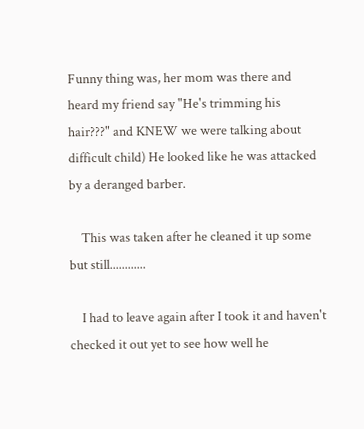Funny thing was, her mom was there and heard my friend say "He's trimming his hair???" and KNEW we were talking about difficult child) He looked like he was attacked by a deranged barber.

    This was taken after he cleaned it up some but still............

    I had to leave again after I took it and haven't checked it out yet to see how well he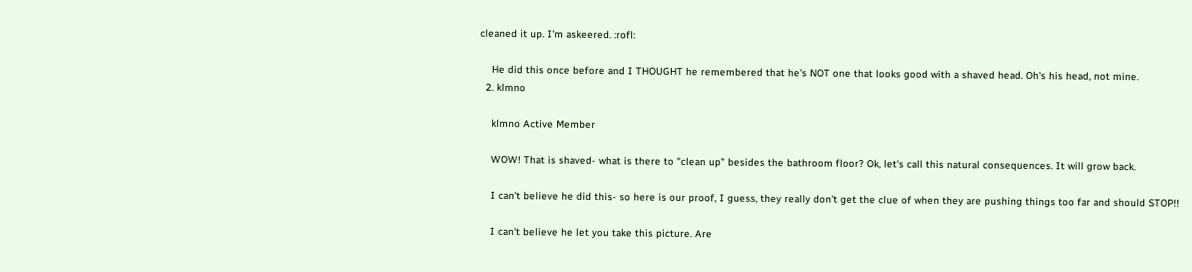cleaned it up. I'm askeered. :rofl:

    He did this once before and I THOUGHT he remembered that he's NOT one that looks good with a shaved head. Oh's his head, not mine.
  2. klmno

    klmno Active Member

    WOW! That is shaved- what is there to "clean up" besides the bathroom floor? Ok, let's call this natural consequences. It will grow back.

    I can't believe he did this- so here is our proof, I guess, they really don't get the clue of when they are pushing things too far and should STOP!!

    I can't believe he let you take this picture. Are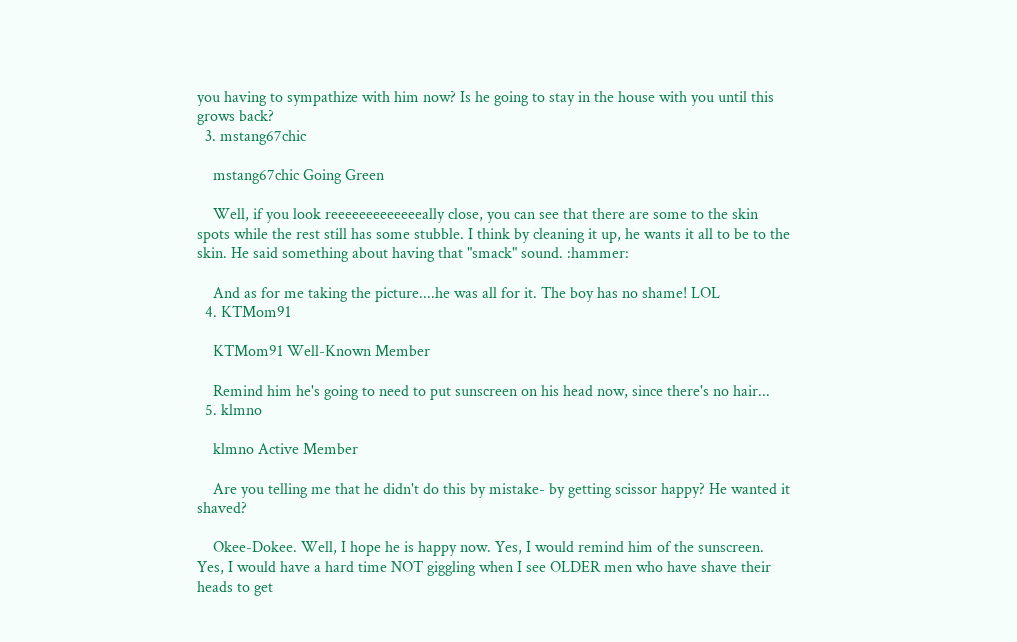you having to sympathize with him now? Is he going to stay in the house with you until this grows back?
  3. mstang67chic

    mstang67chic Going Green

    Well, if you look reeeeeeeeeeeeeally close, you can see that there are some to the skin spots while the rest still has some stubble. I think by cleaning it up, he wants it all to be to the skin. He said something about having that "smack" sound. :hammer:

    And as for me taking the picture....he was all for it. The boy has no shame! LOL
  4. KTMom91

    KTMom91 Well-Known Member

    Remind him he's going to need to put sunscreen on his head now, since there's no hair...
  5. klmno

    klmno Active Member

    Are you telling me that he didn't do this by mistake- by getting scissor happy? He wanted it shaved?

    Okee-Dokee. Well, I hope he is happy now. Yes, I would remind him of the sunscreen. Yes, I would have a hard time NOT giggling when I see OLDER men who have shave their heads to get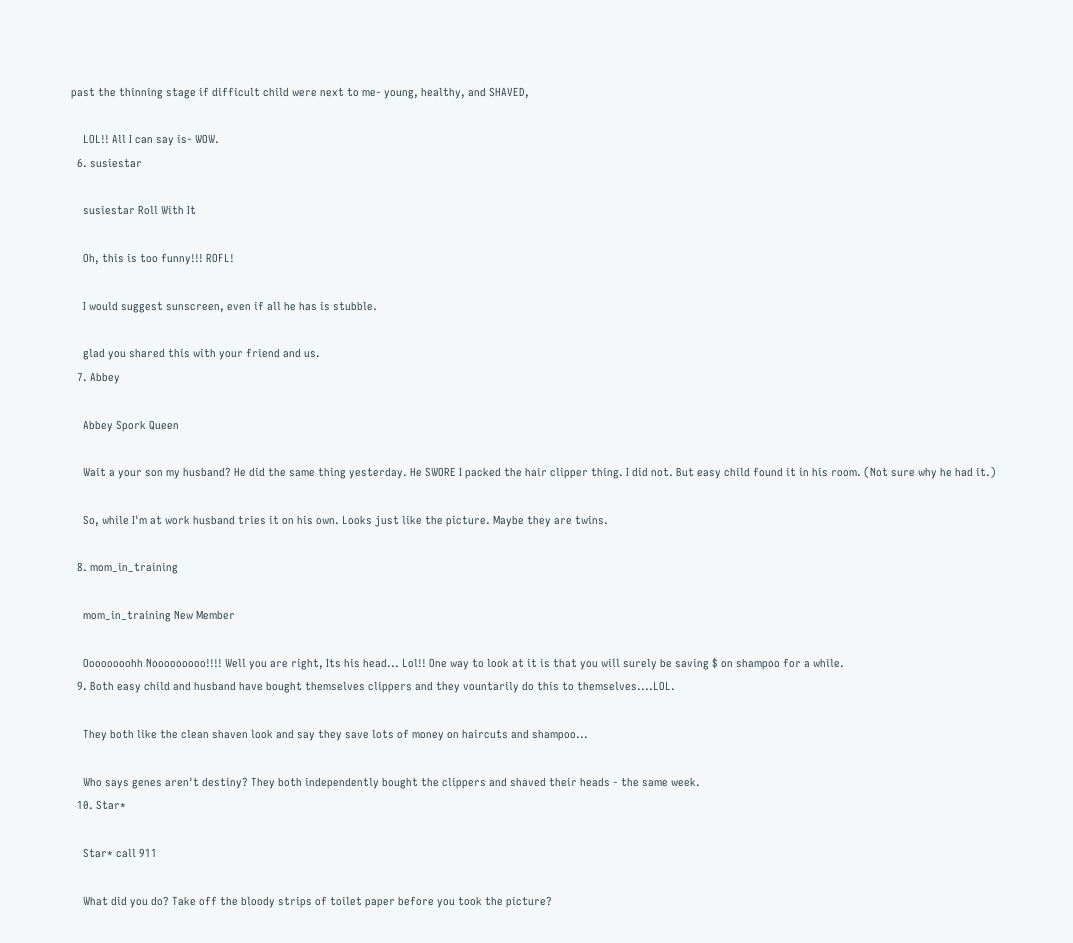past the thinning stage if difficult child were next to me- young, healthy, and SHAVED,

    LOL!! All I can say is- WOW.
  6. susiestar

    susiestar Roll With It

    Oh, this is too funny!!! ROFL!

    I would suggest sunscreen, even if all he has is stubble.

    glad you shared this with your friend and us.
  7. Abbey

    Abbey Spork Queen

    Wait a your son my husband? He did the same thing yesterday. He SWORE I packed the hair clipper thing. I did not. But easy child found it in his room. (Not sure why he had it.)

    So, while I'm at work husband tries it on his own. Looks just like the picture. Maybe they are twins.

  8. mom_in_training

    mom_in_training New Member

    Oooooooohh Nooooooooo!!!! Well you are right, Its his head... Lol!! One way to look at it is that you will surely be saving $ on shampoo for a while.
  9. Both easy child and husband have bought themselves clippers and they vountarily do this to themselves....LOL.

    They both like the clean shaven look and say they save lots of money on haircuts and shampoo...

    Who says genes aren't destiny? They both independently bought the clippers and shaved their heads - the same week.
  10. Star*

    Star* call 911

    What did you do? Take off the bloody strips of toilet paper before you took the picture?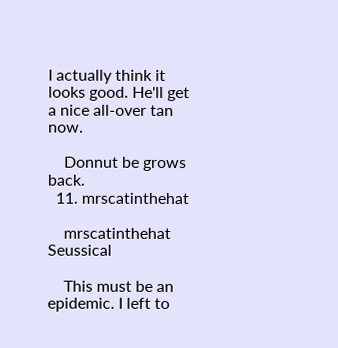I actually think it looks good. He'll get a nice all-over tan now.

    Donnut be grows back.
  11. mrscatinthehat

    mrscatinthehat Seussical

    This must be an epidemic. I left to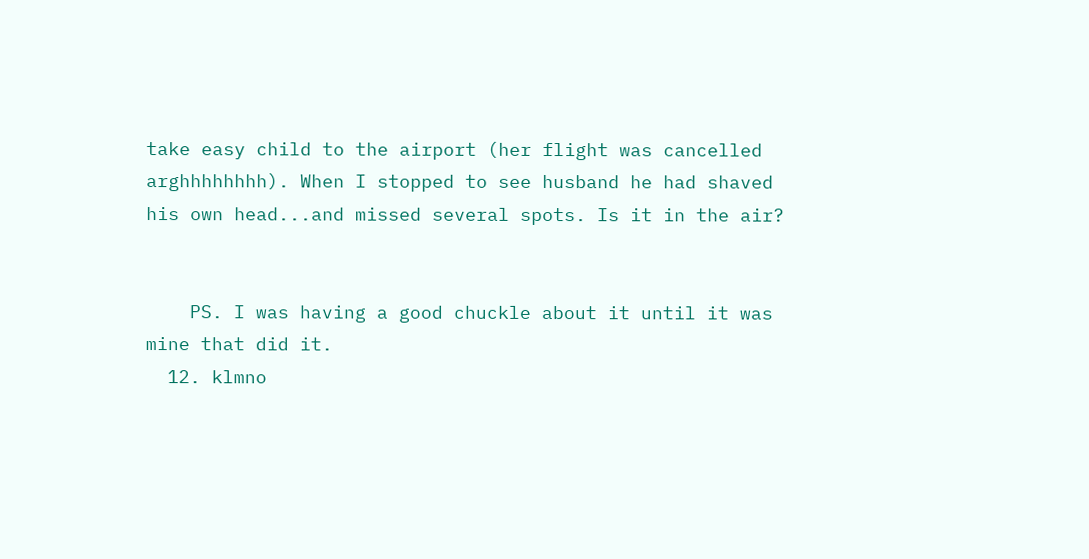take easy child to the airport (her flight was cancelled arghhhhhhhh). When I stopped to see husband he had shaved his own head...and missed several spots. Is it in the air?


    PS. I was having a good chuckle about it until it was mine that did it.
  12. klmno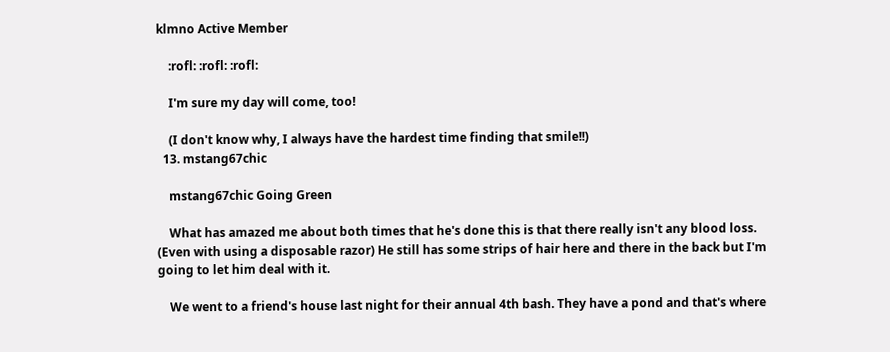klmno Active Member

    :rofl: :rofl: :rofl:

    I'm sure my day will come, too!

    (I don't know why, I always have the hardest time finding that smile!!)
  13. mstang67chic

    mstang67chic Going Green

    What has amazed me about both times that he's done this is that there really isn't any blood loss. (Even with using a disposable razor) He still has some strips of hair here and there in the back but I'm going to let him deal with it.

    We went to a friend's house last night for their annual 4th bash. They have a pond and that's where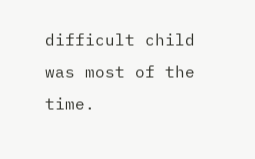difficult child was most of the time.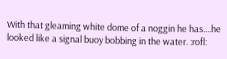With that gleaming white dome of a noggin he has....he looked like a signal buoy bobbing in the water. :rofl: